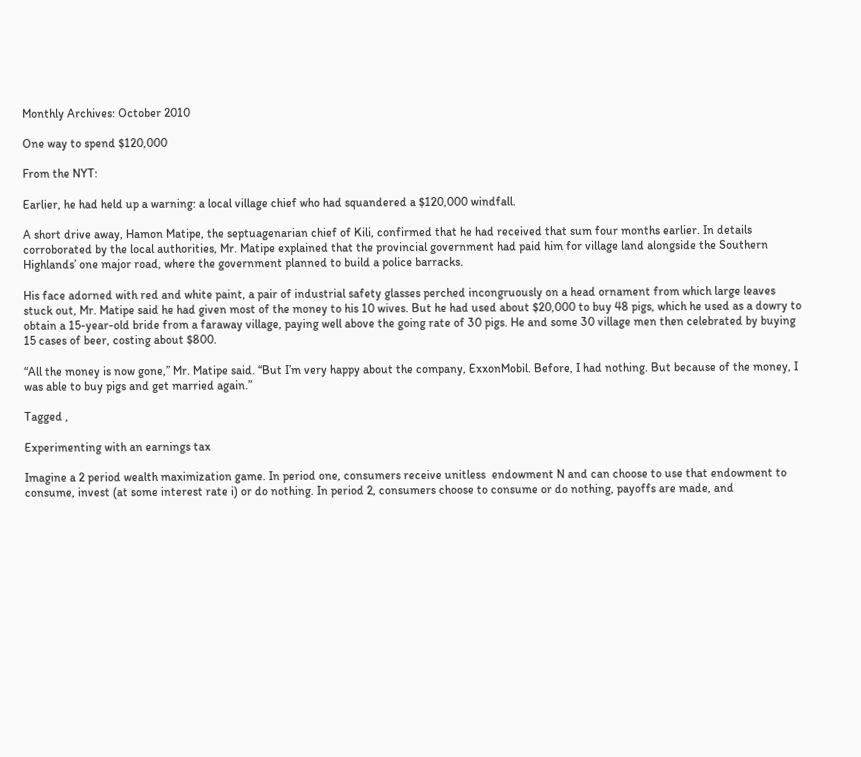Monthly Archives: October 2010

One way to spend $120,000

From the NYT:

Earlier, he had held up a warning: a local village chief who had squandered a $120,000 windfall.

A short drive away, Hamon Matipe, the septuagenarian chief of Kili, confirmed that he had received that sum four months earlier. In details corroborated by the local authorities, Mr. Matipe explained that the provincial government had paid him for village land alongside the Southern Highlands’ one major road, where the government planned to build a police barracks.

His face adorned with red and white paint, a pair of industrial safety glasses perched incongruously on a head ornament from which large leaves stuck out, Mr. Matipe said he had given most of the money to his 10 wives. But he had used about $20,000 to buy 48 pigs, which he used as a dowry to obtain a 15-year-old bride from a faraway village, paying well above the going rate of 30 pigs. He and some 30 village men then celebrated by buying 15 cases of beer, costing about $800.

“All the money is now gone,” Mr. Matipe said. “But I’m very happy about the company, ExxonMobil. Before, I had nothing. But because of the money, I was able to buy pigs and get married again.”

Tagged ,

Experimenting with an earnings tax

Imagine a 2 period wealth maximization game. In period one, consumers receive unitless  endowment N and can choose to use that endowment to consume, invest (at some interest rate i) or do nothing. In period 2, consumers choose to consume or do nothing, payoffs are made, and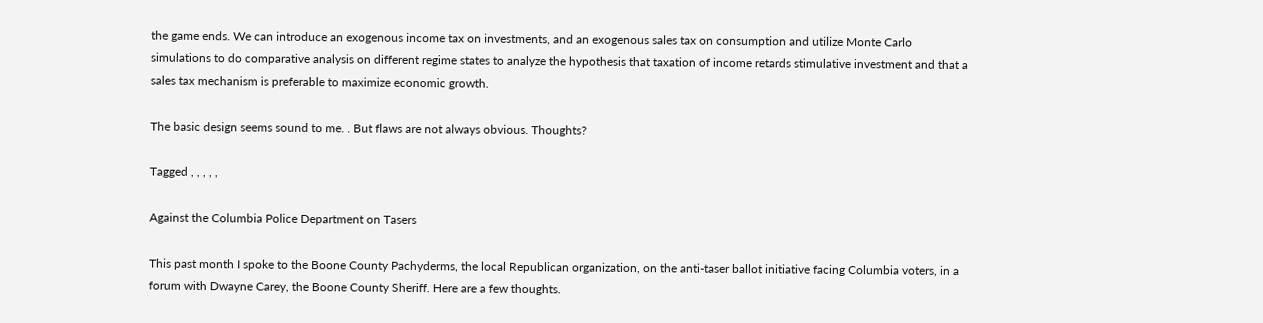the game ends. We can introduce an exogenous income tax on investments, and an exogenous sales tax on consumption and utilize Monte Carlo simulations to do comparative analysis on different regime states to analyze the hypothesis that taxation of income retards stimulative investment and that a sales tax mechanism is preferable to maximize economic growth.

The basic design seems sound to me. . But flaws are not always obvious. Thoughts?

Tagged , , , , ,

Against the Columbia Police Department on Tasers

This past month I spoke to the Boone County Pachyderms, the local Republican organization, on the anti-taser ballot initiative facing Columbia voters, in a forum with Dwayne Carey, the Boone County Sheriff. Here are a few thoughts.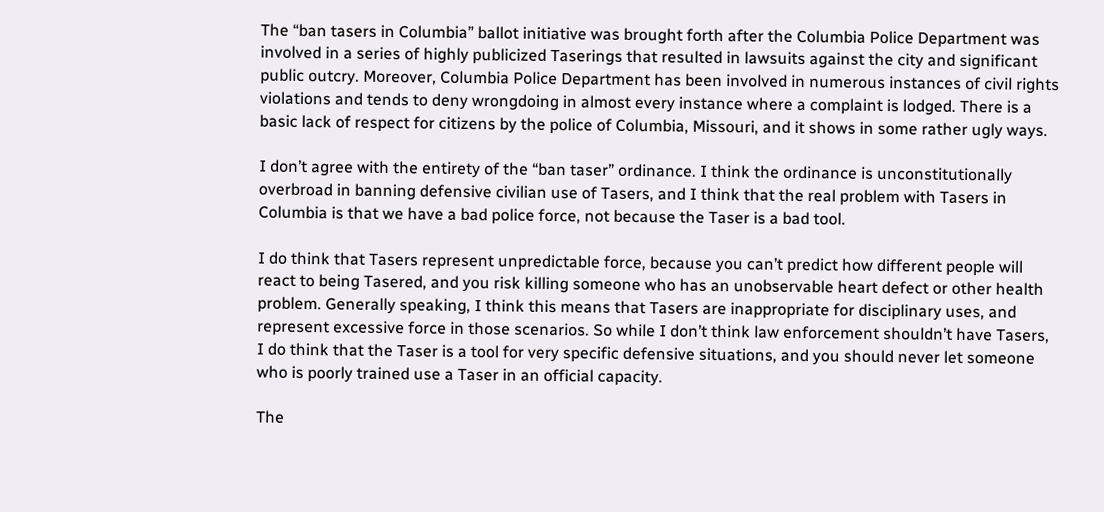The “ban tasers in Columbia” ballot initiative was brought forth after the Columbia Police Department was involved in a series of highly publicized Taserings that resulted in lawsuits against the city and significant public outcry. Moreover, Columbia Police Department has been involved in numerous instances of civil rights violations and tends to deny wrongdoing in almost every instance where a complaint is lodged. There is a basic lack of respect for citizens by the police of Columbia, Missouri, and it shows in some rather ugly ways.

I don’t agree with the entirety of the “ban taser” ordinance. I think the ordinance is unconstitutionally overbroad in banning defensive civilian use of Tasers, and I think that the real problem with Tasers in Columbia is that we have a bad police force, not because the Taser is a bad tool.

I do think that Tasers represent unpredictable force, because you can’t predict how different people will react to being Tasered, and you risk killing someone who has an unobservable heart defect or other health problem. Generally speaking, I think this means that Tasers are inappropriate for disciplinary uses, and represent excessive force in those scenarios. So while I don’t think law enforcement shouldn’t have Tasers, I do think that the Taser is a tool for very specific defensive situations, and you should never let someone who is poorly trained use a Taser in an official capacity.

The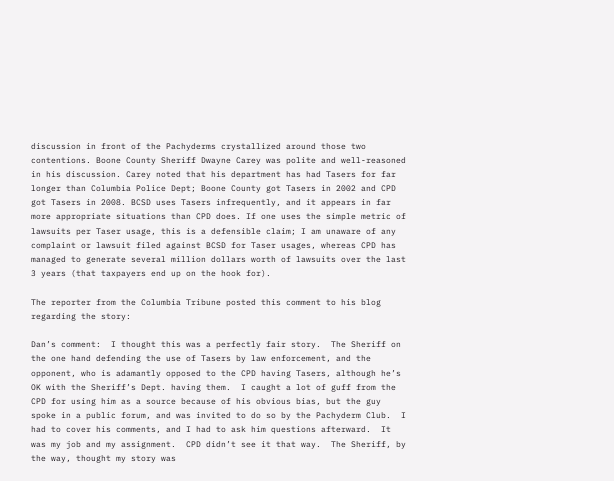discussion in front of the Pachyderms crystallized around those two contentions. Boone County Sheriff Dwayne Carey was polite and well-reasoned in his discussion. Carey noted that his department has had Tasers for far longer than Columbia Police Dept; Boone County got Tasers in 2002 and CPD got Tasers in 2008. BCSD uses Tasers infrequently, and it appears in far more appropriate situations than CPD does. If one uses the simple metric of lawsuits per Taser usage, this is a defensible claim; I am unaware of any complaint or lawsuit filed against BCSD for Taser usages, whereas CPD has managed to generate several million dollars worth of lawsuits over the last 3 years (that taxpayers end up on the hook for).

The reporter from the Columbia Tribune posted this comment to his blog regarding the story:

Dan’s comment:  I thought this was a perfectly fair story.  The Sheriff on the one hand defending the use of Tasers by law enforcement, and the opponent, who is adamantly opposed to the CPD having Tasers, although he’s OK with the Sheriff’s Dept. having them.  I caught a lot of guff from the CPD for using him as a source because of his obvious bias, but the guy spoke in a public forum, and was invited to do so by the Pachyderm Club.  I had to cover his comments, and I had to ask him questions afterward.  It was my job and my assignment.  CPD didn’t see it that way.  The Sheriff, by the way, thought my story was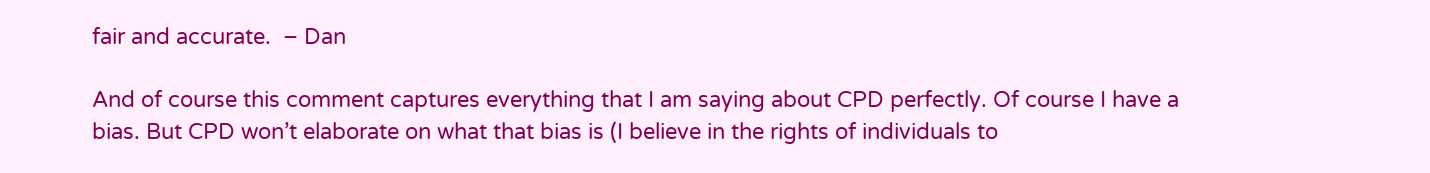fair and accurate.  – Dan

And of course this comment captures everything that I am saying about CPD perfectly. Of course I have a bias. But CPD won’t elaborate on what that bias is (I believe in the rights of individuals to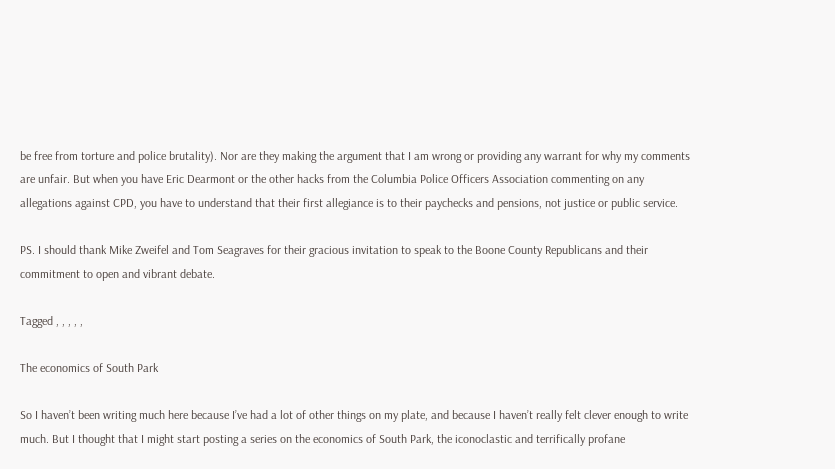be free from torture and police brutality). Nor are they making the argument that I am wrong or providing any warrant for why my comments are unfair. But when you have Eric Dearmont or the other hacks from the Columbia Police Officers Association commenting on any allegations against CPD, you have to understand that their first allegiance is to their paychecks and pensions, not justice or public service.

PS. I should thank Mike Zweifel and Tom Seagraves for their gracious invitation to speak to the Boone County Republicans and their commitment to open and vibrant debate.

Tagged , , , , ,

The economics of South Park

So I haven’t been writing much here because I’ve had a lot of other things on my plate, and because I haven’t really felt clever enough to write much. But I thought that I might start posting a series on the economics of South Park, the iconoclastic and terrifically profane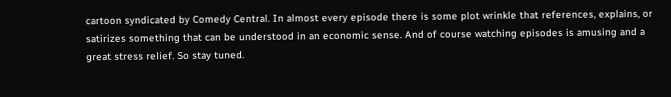cartoon syndicated by Comedy Central. In almost every episode there is some plot wrinkle that references, explains, or satirizes something that can be understood in an economic sense. And of course watching episodes is amusing and a great stress relief. So stay tuned.